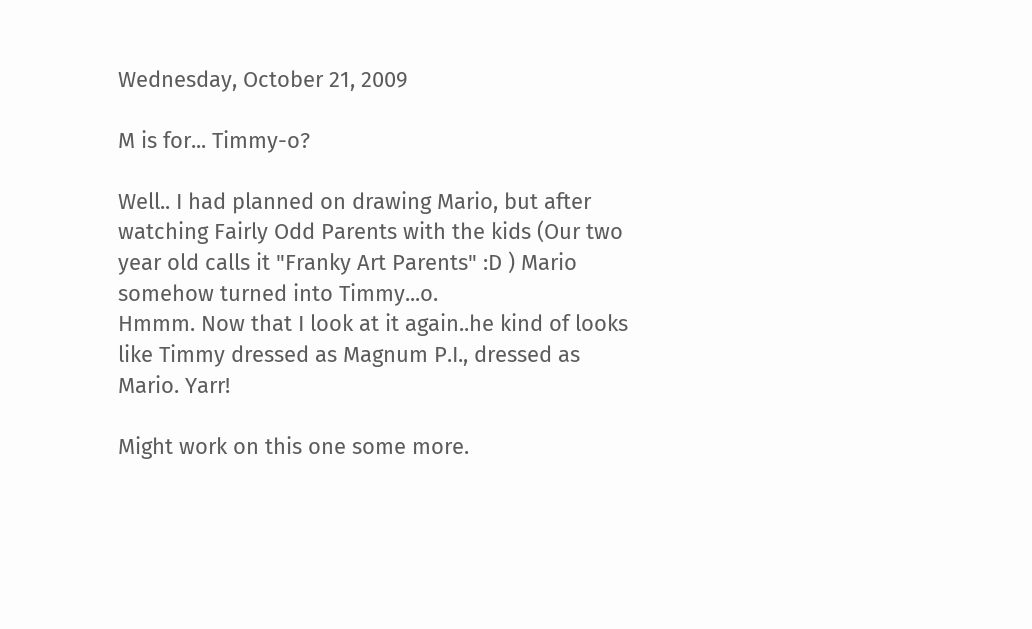Wednesday, October 21, 2009

M is for... Timmy-o?

Well.. I had planned on drawing Mario, but after watching Fairly Odd Parents with the kids (Our two year old calls it "Franky Art Parents" :D ) Mario somehow turned into Timmy...o.
Hmmm. Now that I look at it again..he kind of looks like Timmy dressed as Magnum P.I., dressed as Mario. Yarr!

Might work on this one some more.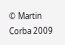© Martin Corba 2009